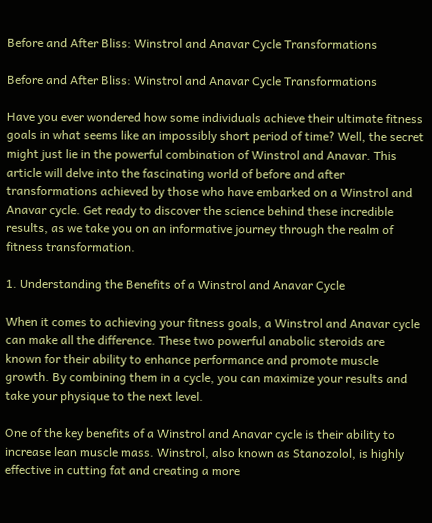Before and After Bliss: Winstrol and Anavar Cycle Transformations

Before and After Bliss: Winstrol and Anavar Cycle Transformations

Have you ever wondered how some individuals achieve their ultimate fitness goals in what seems like an impossibly short period of time? Well, the secret might just lie in the powerful combination of Winstrol and Anavar. This article will delve into the fascinating world of before and after transformations achieved by those who have embarked on a Winstrol and Anavar cycle. Get ready to discover the science behind these incredible results, as we take you on an informative journey through the realm of fitness transformation.

1. Understanding the Benefits of a Winstrol and Anavar Cycle

When it comes to achieving your fitness goals, a Winstrol and Anavar cycle can make all the difference. These two powerful anabolic steroids are known for their ability to enhance performance and promote muscle growth. By combining them in a cycle, you can maximize your results and take your physique to the next level.

One of the key benefits of a Winstrol and Anavar cycle is their ability to increase lean muscle mass. Winstrol, also known as Stanozolol, is highly effective in cutting fat and creating a more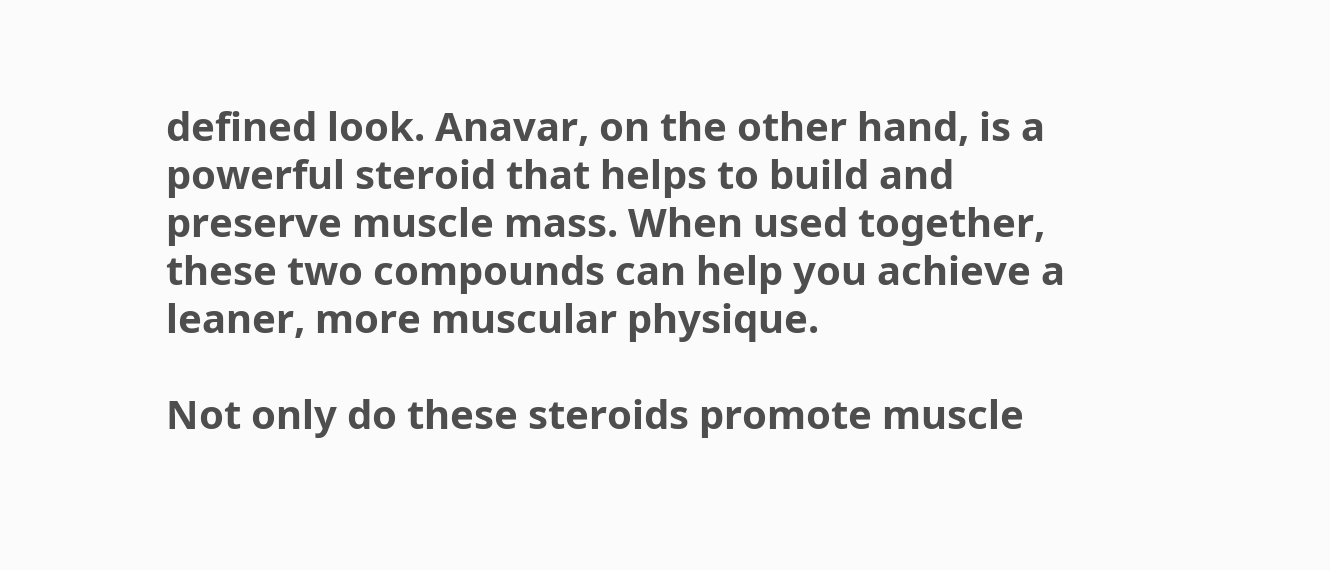defined look. Anavar, on the other hand, is a powerful steroid that helps to build and preserve muscle mass. When used together, these two compounds can help you achieve a leaner, more muscular physique.

Not only do these steroids promote muscle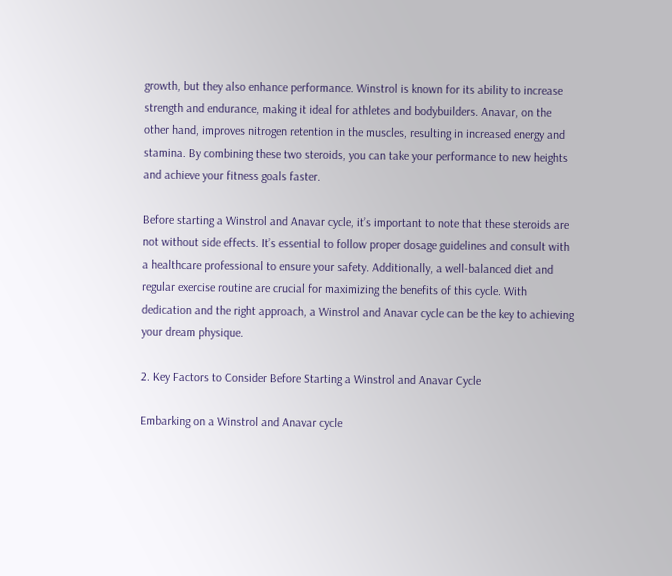growth, but they also enhance performance. Winstrol is known for its ability to increase strength and endurance, making it ideal for athletes and bodybuilders. Anavar, on the other hand, improves nitrogen retention in the muscles, resulting in increased energy and stamina. By combining these two steroids, you can take your performance to new heights and achieve your fitness goals faster.

Before starting a Winstrol and Anavar cycle, it’s important to note that these steroids are not without side effects. It’s essential to follow proper dosage guidelines and consult with a healthcare professional to ensure your safety. Additionally, a well-balanced diet and regular exercise routine are crucial for maximizing the benefits of this cycle. With dedication and the right approach, a Winstrol and Anavar cycle can be the key to achieving your dream physique.

2. Key Factors to Consider Before Starting a Winstrol and Anavar Cycle

Embarking on a Winstrol and Anavar cycle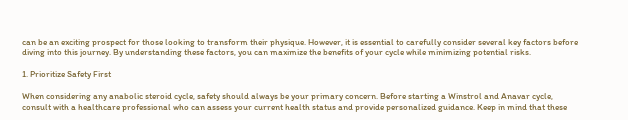can be an exciting prospect for those looking to transform their physique. However, it is essential to carefully consider several key factors before diving into this journey. By understanding these factors, you can maximize the benefits of your cycle while minimizing potential risks.

1. Prioritize Safety First

When considering any anabolic steroid cycle, safety should always be your primary concern. Before starting a Winstrol and Anavar cycle, consult with a healthcare professional who can assess your current health status and provide personalized guidance. Keep in mind that these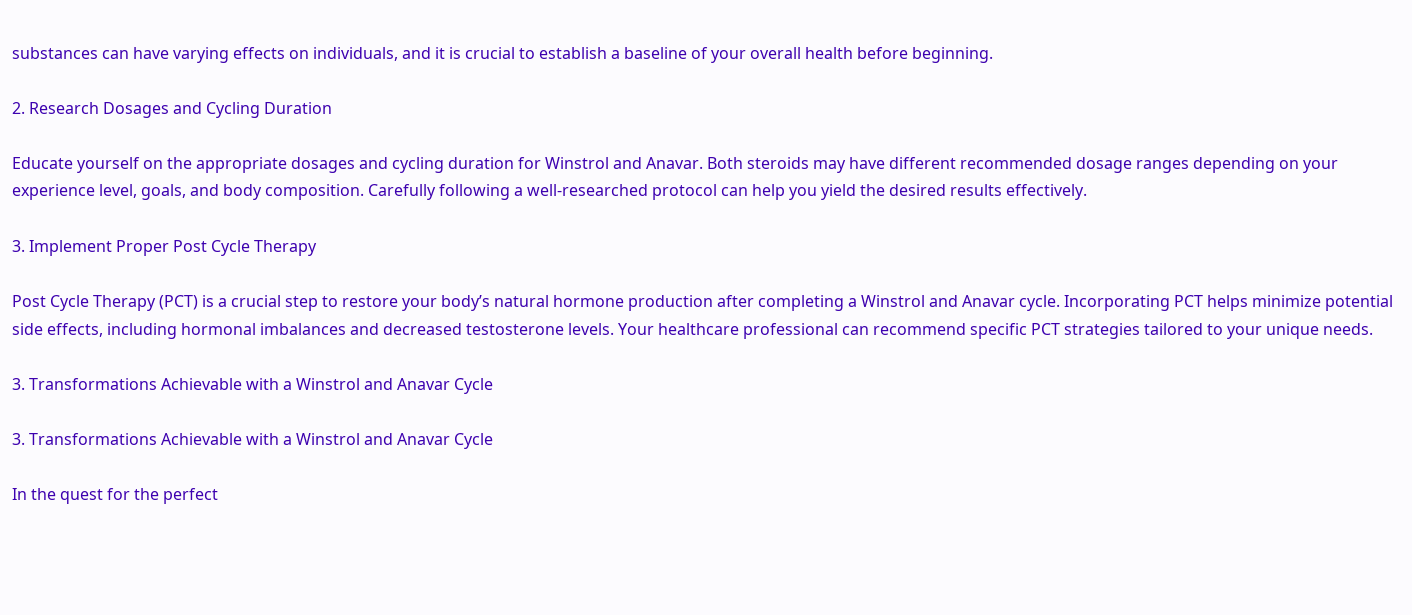substances can have varying effects on individuals, and it is crucial to establish a baseline of your overall health before beginning.

2. Research Dosages and Cycling Duration

Educate yourself on the appropriate dosages and cycling duration for Winstrol and Anavar. Both steroids may have different recommended dosage ranges depending on your experience level, goals, and body composition. Carefully following a well-researched protocol can help you yield the desired results effectively.

3. Implement Proper Post Cycle Therapy

Post Cycle Therapy (PCT) is a crucial step to restore your body’s natural hormone production after completing a Winstrol and Anavar cycle. Incorporating PCT helps minimize potential side effects, including hormonal imbalances and decreased testosterone levels. Your healthcare professional can recommend specific PCT strategies tailored to your unique needs.

3. Transformations Achievable with a Winstrol and Anavar Cycle

3. Transformations Achievable with a Winstrol and Anavar Cycle

In the quest for the perfect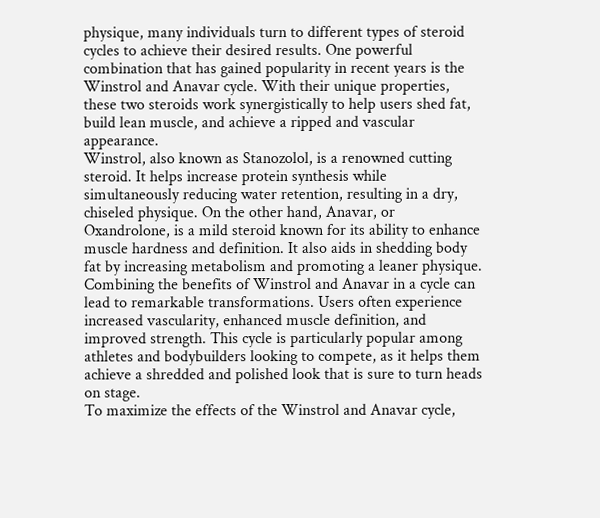physique, many individuals turn to different types of steroid cycles to achieve their desired results. One powerful combination that has gained popularity in recent years is the Winstrol and Anavar cycle. With their unique properties, these two steroids work synergistically to help users shed fat, build lean muscle, and achieve a ripped and vascular appearance.
Winstrol, also known as Stanozolol, is a renowned cutting steroid. It helps increase protein synthesis while simultaneously reducing water retention, resulting in a dry, chiseled physique. On the other hand, Anavar, or Oxandrolone, is a mild steroid known for its ability to enhance muscle hardness and definition. It also aids in shedding body fat by increasing metabolism and promoting a leaner physique.
Combining the benefits of Winstrol and Anavar in a cycle can lead to remarkable transformations. Users often experience increased vascularity, enhanced muscle definition, and improved strength. This cycle is particularly popular among athletes and bodybuilders looking to compete, as it helps them achieve a shredded and polished look that is sure to turn heads on stage.
To maximize the effects of the Winstrol and Anavar cycle,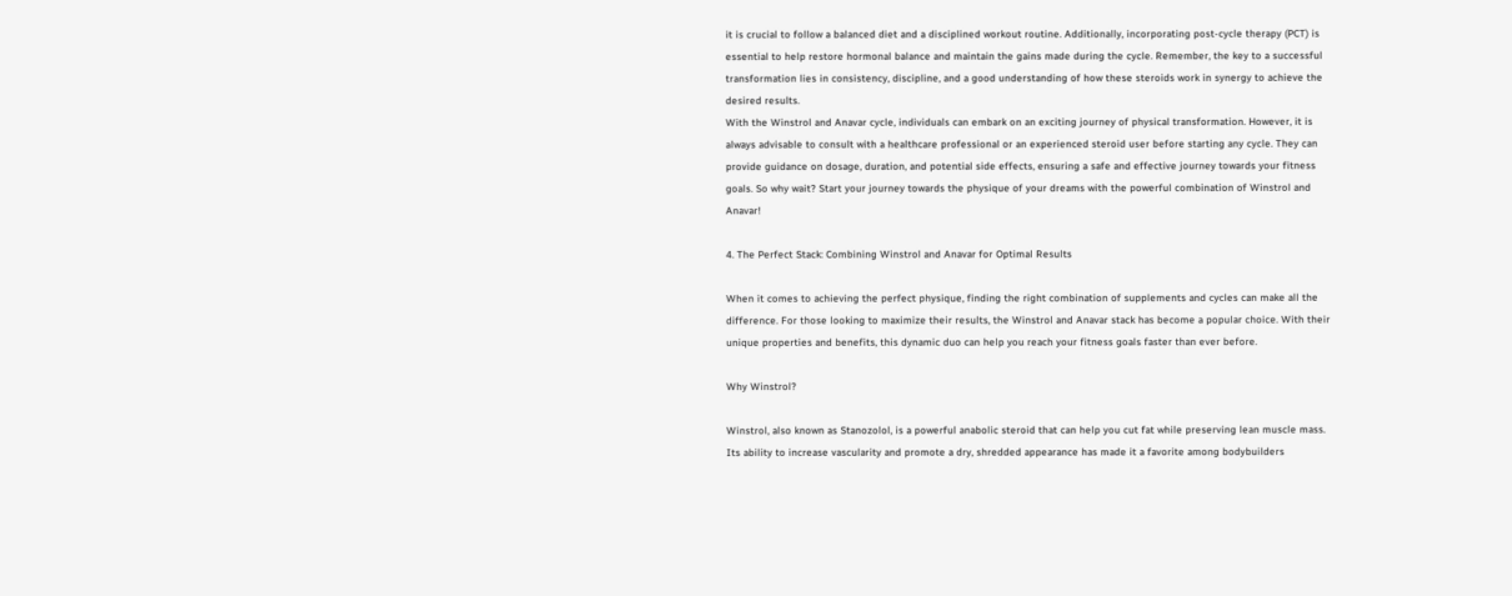it is crucial to follow a balanced diet and a disciplined workout routine. Additionally, incorporating post-cycle therapy (PCT) is essential to help restore hormonal balance and maintain the gains made during the cycle. Remember, the key to a successful transformation lies in consistency, discipline, and a good understanding of how these steroids work in synergy to achieve the desired results.
With the Winstrol and Anavar cycle, individuals can embark on an exciting journey of physical transformation. However, it is always advisable to consult with a healthcare professional or an experienced steroid user before starting any cycle. They can provide guidance on dosage, duration, and potential side effects, ensuring a safe and effective journey towards your fitness goals. So why wait? Start your journey towards the physique of your dreams with the powerful combination of Winstrol and Anavar!

4. The Perfect Stack: Combining Winstrol and Anavar for Optimal Results

When it comes to achieving the perfect physique, finding the right combination of supplements and cycles can make all the difference. For those looking to maximize their results, the Winstrol and Anavar stack has become a popular choice. With their unique properties and benefits, this dynamic duo can help you reach your fitness goals faster than ever before.

Why Winstrol?

Winstrol, also known as Stanozolol, is a powerful anabolic steroid that can help you cut fat while preserving lean muscle mass. Its ability to increase vascularity and promote a dry, shredded appearance has made it a favorite among bodybuilders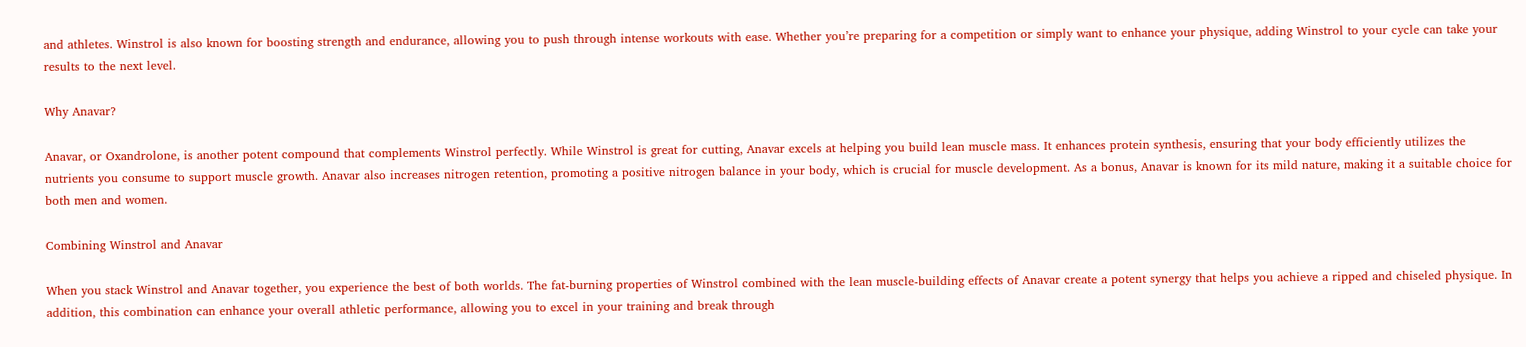and athletes. Winstrol is also known for boosting strength and endurance, allowing you to push through intense workouts with ease. Whether you’re preparing for a competition or simply want to enhance your physique, adding Winstrol to your cycle can take your results to the next level.

Why Anavar?

Anavar, or Oxandrolone, is another potent compound that complements Winstrol perfectly. While Winstrol is great for cutting, Anavar excels at helping you build lean muscle mass. It enhances protein synthesis, ensuring that your body efficiently utilizes the nutrients you consume to support muscle growth. Anavar also increases nitrogen retention, promoting a positive nitrogen balance in your body, which is crucial for muscle development. As a bonus, Anavar is known for its mild nature, making it a suitable choice for both men and women.

Combining Winstrol and Anavar

When you stack Winstrol and Anavar together, you experience the best of both worlds. The fat-burning properties of Winstrol combined with the lean muscle-building effects of Anavar create a potent synergy that helps you achieve a ripped and chiseled physique. In addition, this combination can enhance your overall athletic performance, allowing you to excel in your training and break through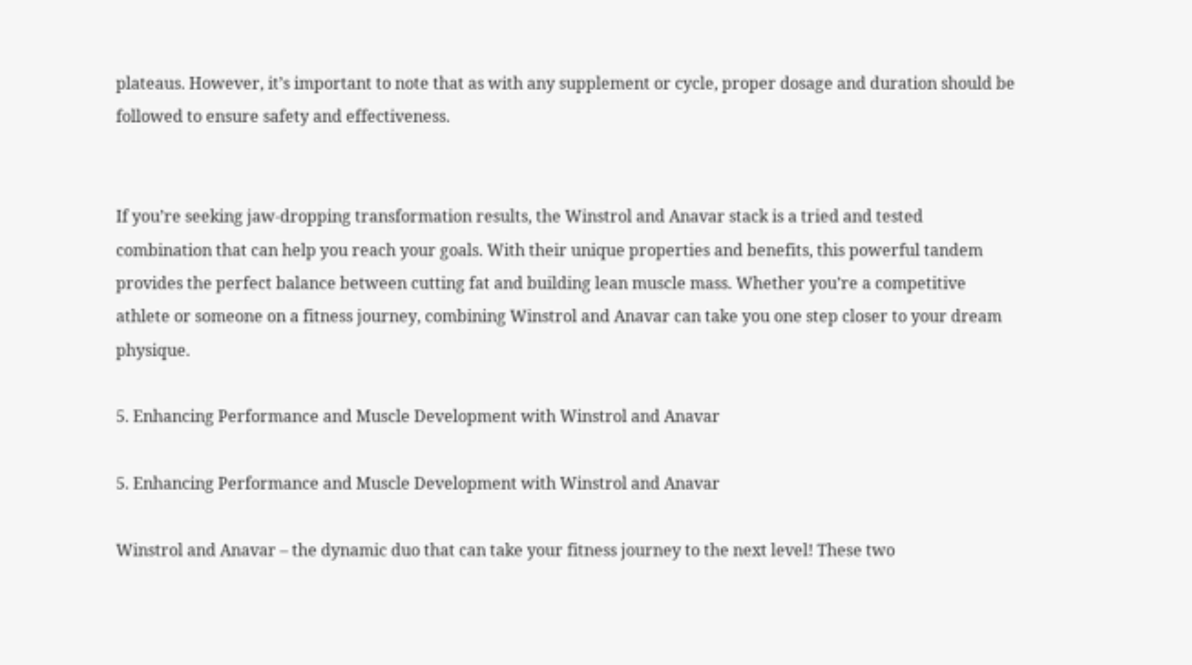plateaus. However, it’s important to note that as with any supplement or cycle, proper dosage and duration should be followed to ensure safety and effectiveness.


If you’re seeking jaw-dropping transformation results, the Winstrol and Anavar stack is a tried and tested combination that can help you reach your goals. With their unique properties and benefits, this powerful tandem provides the perfect balance between cutting fat and building lean muscle mass. Whether you’re a competitive athlete or someone on a fitness journey, combining Winstrol and Anavar can take you one step closer to your dream physique.

5. Enhancing Performance and Muscle Development with Winstrol and Anavar

5. Enhancing Performance and Muscle Development with Winstrol and Anavar

Winstrol and Anavar – the dynamic duo that can take your fitness journey to the next level! These two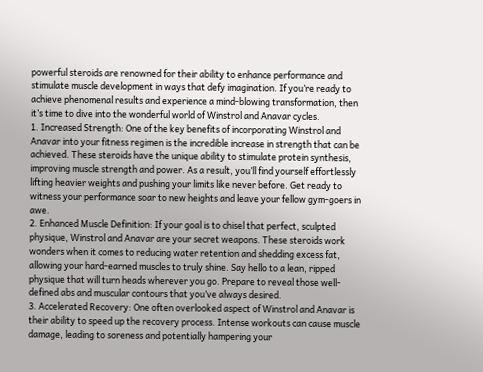powerful steroids are renowned for their ability to enhance performance and stimulate muscle development in ways that defy imagination. If you’re ready to achieve phenomenal results and experience a mind-blowing transformation, then it’s time to dive into the wonderful world of Winstrol and Anavar cycles.
1. Increased Strength: One of the key benefits of incorporating Winstrol and Anavar into your fitness regimen is the incredible increase in strength that can be achieved. These steroids have the unique ability to stimulate protein synthesis, improving muscle strength and power. As a result, you’ll find yourself effortlessly lifting heavier weights and pushing your limits like never before. Get ready to witness your performance soar to new heights and leave your fellow gym-goers in awe.
2. Enhanced Muscle Definition: If your goal is to chisel that perfect, sculpted physique, Winstrol and Anavar are your secret weapons. These steroids work wonders when it comes to reducing water retention and shedding excess fat, allowing your hard-earned muscles to truly shine. Say hello to a lean, ripped physique that will turn heads wherever you go. Prepare to reveal those well-defined abs and muscular contours that you’ve always desired.
3. Accelerated Recovery: One often overlooked aspect of Winstrol and Anavar is their ability to speed up the recovery process. Intense workouts can cause muscle damage, leading to soreness and potentially hampering your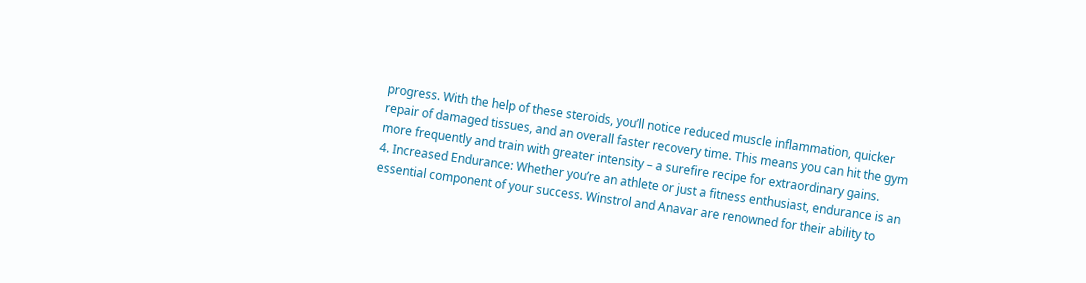progress. With the help of these steroids, you’ll notice reduced muscle inflammation, quicker repair of damaged tissues, and an overall faster recovery time. This means you can hit the gym more frequently and train with greater intensity – a surefire recipe for extraordinary gains.
4. Increased Endurance: Whether you’re an athlete or just a fitness enthusiast, endurance is an essential component of your success. Winstrol and Anavar are renowned for their ability to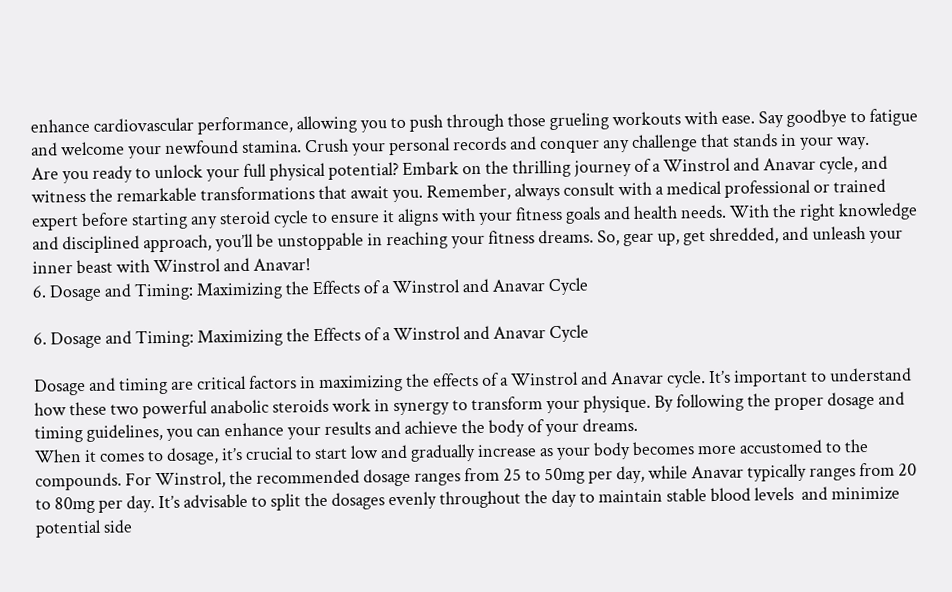enhance cardiovascular performance, allowing you to push through those grueling workouts with ease. Say goodbye to fatigue and welcome your newfound stamina. Crush your personal records and conquer any challenge that stands in your way.
Are you ready to unlock your full physical potential? Embark on the thrilling journey of a Winstrol and Anavar cycle, and witness the remarkable transformations that await you. Remember, always consult with a medical professional or trained expert before starting any steroid cycle to ensure it aligns with your fitness goals and health needs. With the right knowledge and disciplined approach, you’ll be unstoppable in reaching your fitness dreams. So, gear up, get shredded, and unleash your inner beast with Winstrol and Anavar!
6. Dosage and Timing: Maximizing the Effects of a Winstrol and Anavar Cycle

6. Dosage and Timing: Maximizing the Effects of a Winstrol and Anavar Cycle

Dosage and timing are critical factors in maximizing the effects of a Winstrol and Anavar cycle. It’s important to understand how these two powerful anabolic steroids work in synergy to transform your physique. By following the proper dosage and timing guidelines, you can enhance your results and achieve the body of your dreams.
When it comes to dosage, it’s crucial to start low and gradually increase as your body becomes more accustomed to the compounds. For Winstrol, the recommended dosage ranges from 25 to 50mg per day, while Anavar typically ranges from 20 to 80mg per day. It’s advisable to split the dosages evenly throughout the day to maintain stable blood levels  and minimize potential side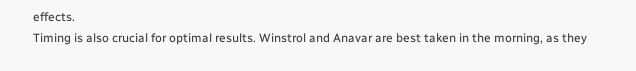effects.
Timing is also crucial for optimal results. Winstrol and Anavar are best taken in the morning, as they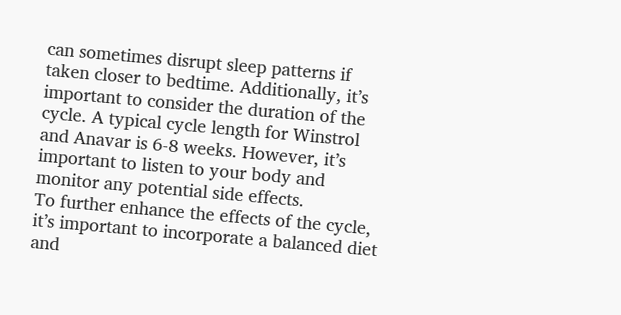can sometimes disrupt sleep patterns if taken closer to bedtime. Additionally, it’s important to consider the duration of the cycle. A typical cycle length for Winstrol and Anavar is 6-8 weeks. However, it’s important to listen to your body and monitor any potential side effects.
To further enhance the effects of the cycle, it’s important to incorporate a balanced diet and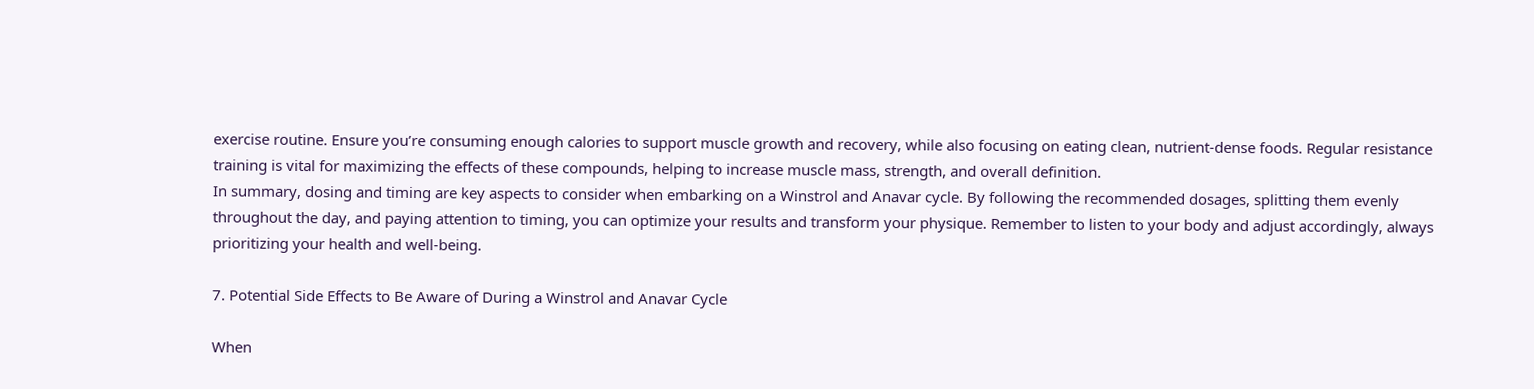exercise routine. Ensure you’re consuming enough calories to support muscle growth and recovery, while also focusing on eating clean, nutrient-dense foods. Regular resistance training is vital for maximizing the effects of these compounds, helping to increase muscle mass, strength, and overall definition.
In summary, dosing and timing are key aspects to consider when embarking on a Winstrol and Anavar cycle. By following the recommended dosages, splitting them evenly throughout the day, and paying attention to timing, you can optimize your results and transform your physique. Remember to listen to your body and adjust accordingly, always prioritizing your health and well-being.

7. Potential Side Effects to Be Aware of During a Winstrol and Anavar Cycle

When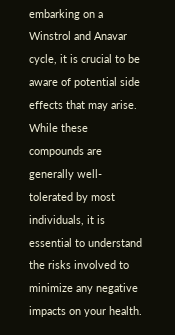embarking on a Winstrol and Anavar cycle, it is crucial to be aware of potential side effects that may arise. While these compounds are generally well-tolerated by most individuals, it is essential to understand the risks involved to minimize any negative impacts on your health.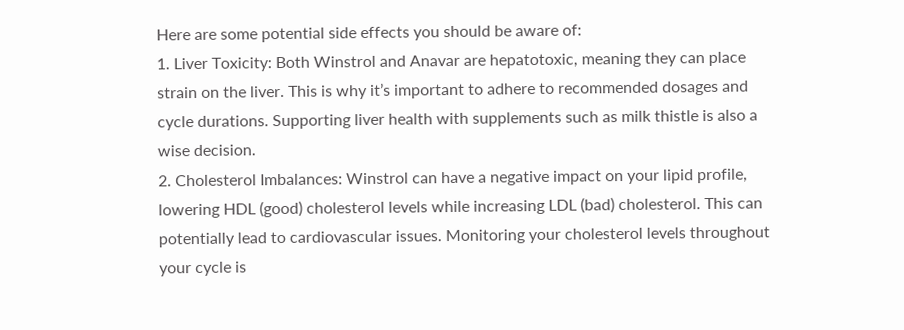Here are some potential side effects you should be aware of:
1. Liver Toxicity: Both Winstrol and Anavar are hepatotoxic, meaning they can place strain on the liver. This is why it’s important to adhere to recommended dosages and cycle durations. Supporting liver health with supplements such as milk thistle is also a wise decision.
2. Cholesterol Imbalances: Winstrol can have a negative impact on your lipid profile, lowering HDL (good) cholesterol levels while increasing LDL (bad) cholesterol. This can potentially lead to cardiovascular issues. Monitoring your cholesterol levels throughout your cycle is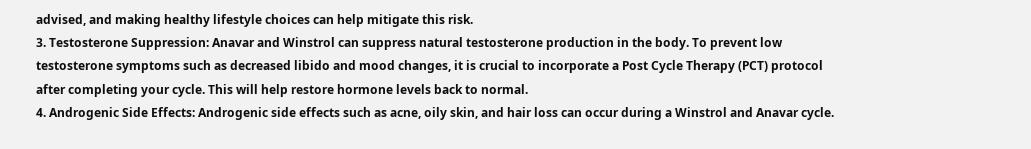advised, and making healthy lifestyle choices can help mitigate this risk.
3. Testosterone Suppression: Anavar and Winstrol can suppress natural testosterone production in the body. To prevent low testosterone symptoms such as decreased libido and mood changes, it is crucial to incorporate a Post Cycle Therapy (PCT) protocol after completing your cycle. This will help restore hormone levels back to normal.
4. Androgenic Side Effects: Androgenic side effects such as acne, oily skin, and hair loss can occur during a Winstrol and Anavar cycle.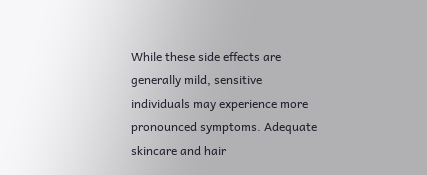While these side effects are generally mild, sensitive individuals may experience more pronounced symptoms. Adequate skincare and hair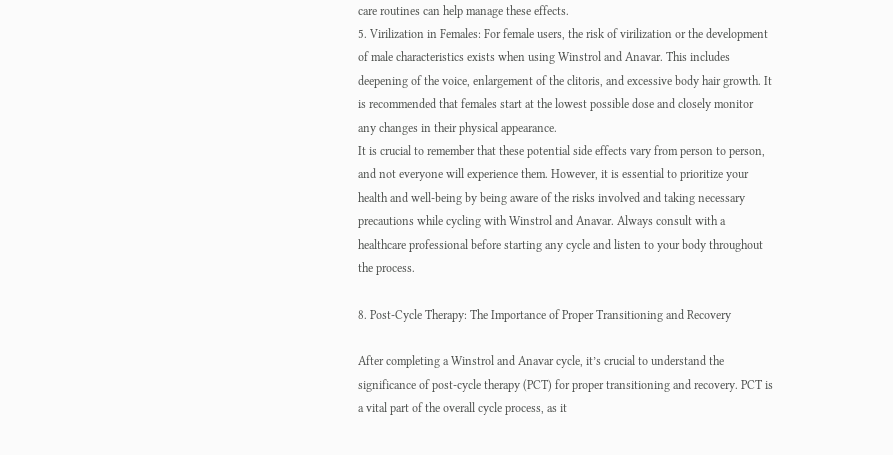care routines can help manage these effects.
5. Virilization in Females: For female users, the risk of virilization or the development of male characteristics exists when using Winstrol and Anavar. This includes deepening of the voice, enlargement of the clitoris, and excessive body hair growth. It is recommended that females start at the lowest possible dose and closely monitor any changes in their physical appearance.
It is crucial to remember that these potential side effects vary from person to person, and not everyone will experience them. However, it is essential to prioritize your health and well-being by being aware of the risks involved and taking necessary precautions while cycling with Winstrol and Anavar. Always consult with a healthcare professional before starting any cycle and listen to your body throughout the process.

8. Post-Cycle Therapy: The Importance of Proper Transitioning and Recovery

After completing a Winstrol and Anavar cycle, it’s crucial to understand the significance of post-cycle therapy (PCT) for proper transitioning and recovery. PCT is a vital part of the overall cycle process, as it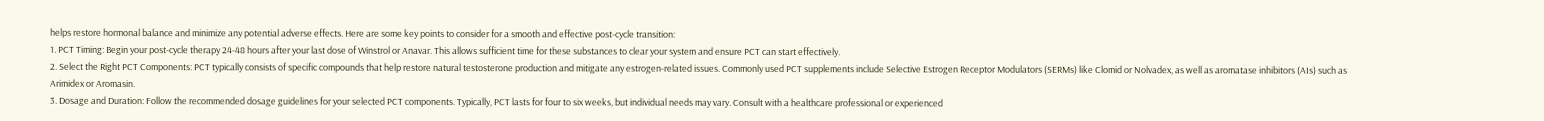helps restore hormonal balance and minimize any potential adverse effects. Here are some key points to consider for a smooth and effective post-cycle transition:
1. PCT Timing: Begin your post-cycle therapy 24-48 hours after your last dose of Winstrol or Anavar. This allows sufficient time for these substances to clear your system and ensure PCT can start effectively.
2. Select the Right PCT Components: PCT typically consists of specific compounds that help restore natural testosterone production and mitigate any estrogen-related issues. Commonly used PCT supplements include Selective Estrogen Receptor Modulators (SERMs) like Clomid or Nolvadex, as well as aromatase inhibitors (AIs) such as Arimidex or Aromasin.
3. Dosage and Duration: Follow the recommended dosage guidelines for your selected PCT components. Typically, PCT lasts for four to six weeks, but individual needs may vary. Consult with a healthcare professional or experienced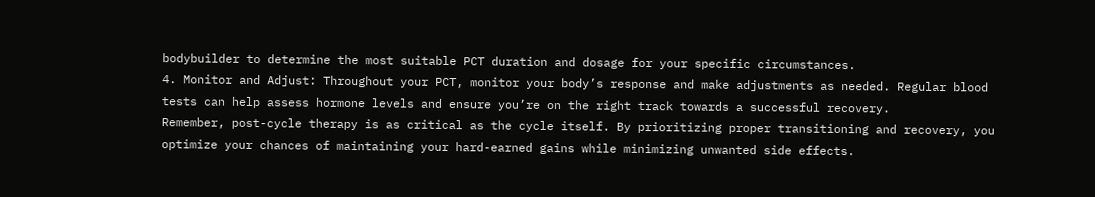bodybuilder to determine the most suitable PCT duration and dosage for your specific circumstances.
4. Monitor and Adjust: Throughout your PCT, monitor your body’s response and make adjustments as needed. Regular blood tests can help assess hormone levels and ensure you’re on the right track towards a successful recovery.
Remember, post-cycle therapy is as critical as the cycle itself. By prioritizing proper transitioning and recovery, you optimize your chances of maintaining your hard-earned gains while minimizing unwanted side effects.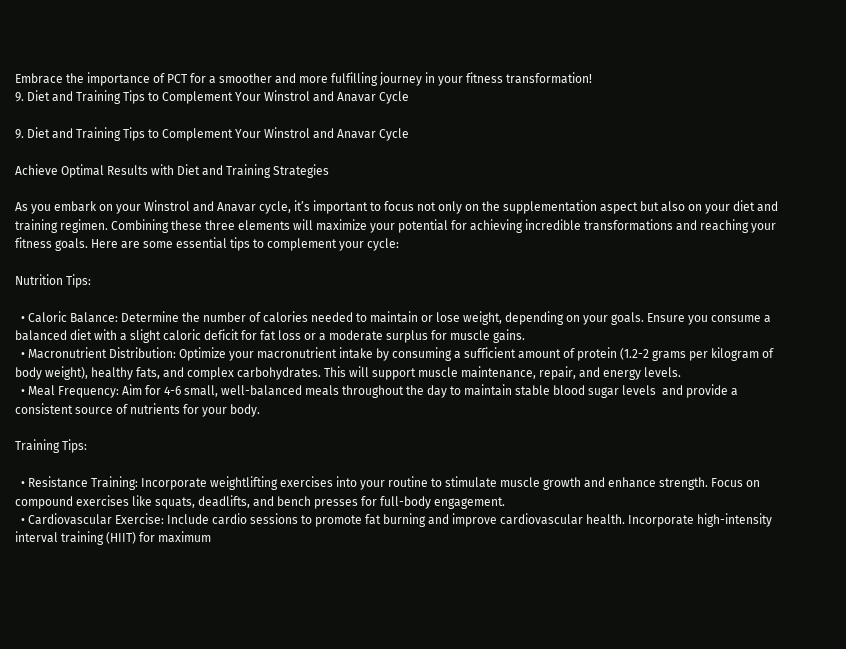Embrace the importance of PCT for a smoother and more fulfilling journey in your fitness transformation!
9. Diet and Training Tips to Complement Your Winstrol and Anavar Cycle

9. Diet and Training Tips to Complement Your Winstrol and Anavar Cycle

Achieve Optimal Results with Diet and Training Strategies

As you embark on your Winstrol and Anavar cycle, it’s important to focus not only on the supplementation aspect but also on your diet and training regimen. Combining these three elements will maximize your potential for achieving incredible transformations and reaching your fitness goals. Here are some essential tips to complement your cycle:

Nutrition Tips:

  • Caloric Balance: Determine the number of calories needed to maintain or lose weight, depending on your goals. Ensure you consume a balanced diet with a slight caloric deficit for fat loss or a moderate surplus for muscle gains.
  • Macronutrient Distribution: Optimize your macronutrient intake by consuming a sufficient amount of protein (1.2-2 grams per kilogram of body weight), healthy fats, and complex carbohydrates. This will support muscle maintenance, repair, and energy levels.
  • Meal Frequency: Aim for 4-6 small, well-balanced meals throughout the day to maintain stable blood sugar levels  and provide a consistent source of nutrients for your body.

Training Tips:

  • Resistance Training: Incorporate weightlifting exercises into your routine to stimulate muscle growth and enhance strength. Focus on compound exercises like squats, deadlifts, and bench presses for full-body engagement.
  • Cardiovascular Exercise: Include cardio sessions to promote fat burning and improve cardiovascular health. Incorporate high-intensity interval training (HIIT) for maximum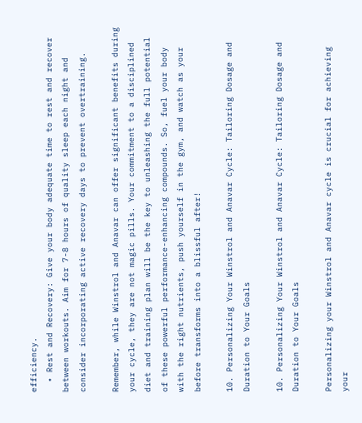efficiency.
  • Rest and Recovery: Give your body adequate time to rest and recover between workouts. Aim for 7-8 hours of quality sleep each night and consider incorporating active recovery days to prevent overtraining.

Remember, while Winstrol and Anavar can offer significant benefits during your cycle, they are not magic pills. Your commitment to a disciplined diet and training plan will be the key to unleashing the full potential of these powerful performance-enhancing compounds. So, fuel your body with the right nutrients, push yourself in the gym, and watch as your before transforms into a blissful after!

10. Personalizing Your Winstrol and Anavar Cycle: Tailoring Dosage and Duration to Your Goals

10. Personalizing Your Winstrol and Anavar Cycle: Tailoring Dosage and Duration to Your Goals

Personalizing your Winstrol and Anavar cycle is crucial for achieving your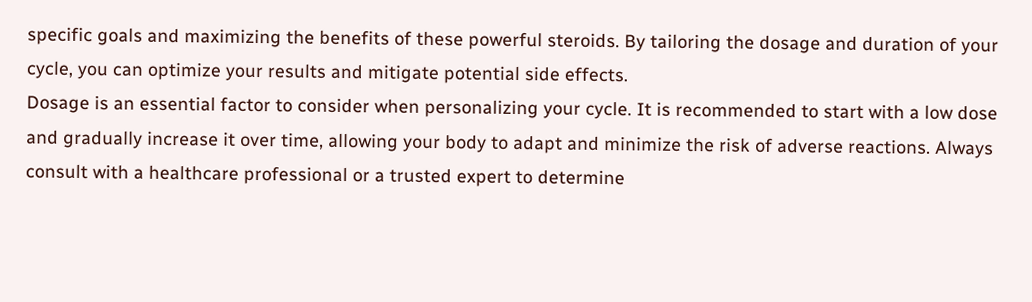specific goals and maximizing the benefits of these powerful steroids. By tailoring the dosage and duration of your cycle, you can optimize your results and mitigate potential side effects.
Dosage is an essential factor to consider when personalizing your cycle. It is recommended to start with a low dose and gradually increase it over time, allowing your body to adapt and minimize the risk of adverse reactions. Always consult with a healthcare professional or a trusted expert to determine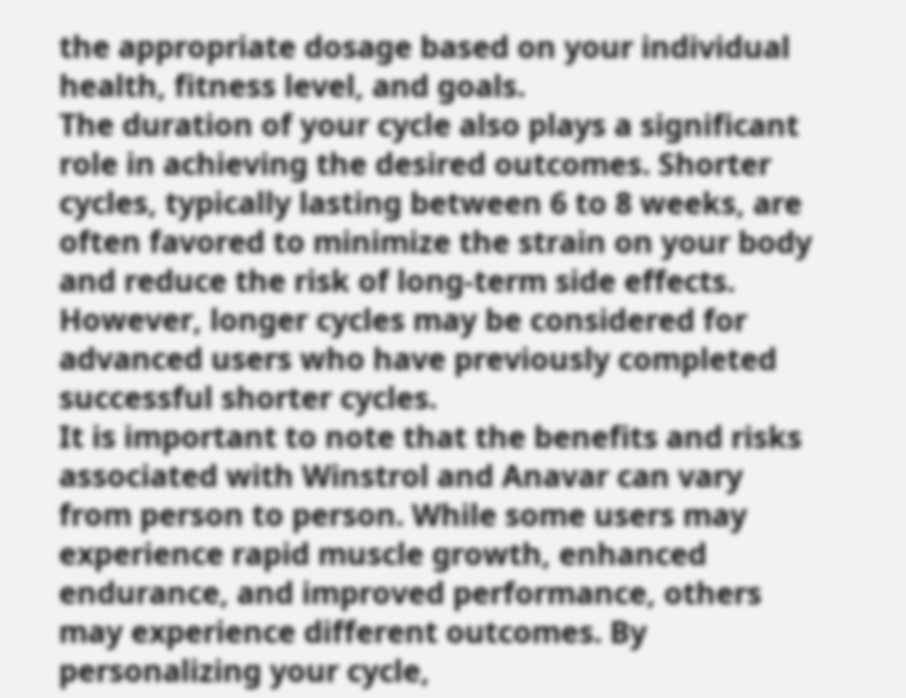the appropriate dosage based on your individual health, fitness level, and goals.
The duration of your cycle also plays a significant role in achieving the desired outcomes. Shorter cycles, typically lasting between 6 to 8 weeks, are often favored to minimize the strain on your body and reduce the risk of long-term side effects. However, longer cycles may be considered for advanced users who have previously completed successful shorter cycles.
It is important to note that the benefits and risks associated with Winstrol and Anavar can vary from person to person. While some users may experience rapid muscle growth, enhanced endurance, and improved performance, others may experience different outcomes. By personalizing your cycle,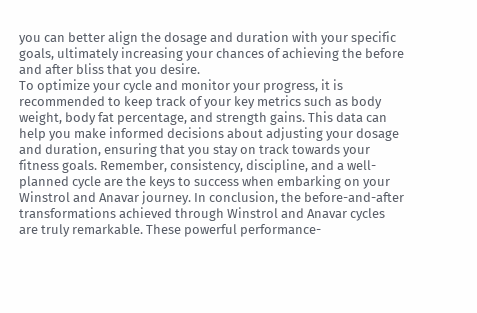you can better align the dosage and duration with your specific goals, ultimately increasing your chances of achieving the before and after bliss that you desire.
To optimize your cycle and monitor your progress, it is recommended to keep track of your key metrics such as body weight, body fat percentage, and strength gains. This data can help you make informed decisions about adjusting your dosage and duration, ensuring that you stay on track towards your fitness goals. Remember, consistency, discipline, and a well-planned cycle are the keys to success when embarking on your Winstrol and Anavar journey. In conclusion, the before-and-after transformations achieved through Winstrol and Anavar cycles are truly remarkable. These powerful performance-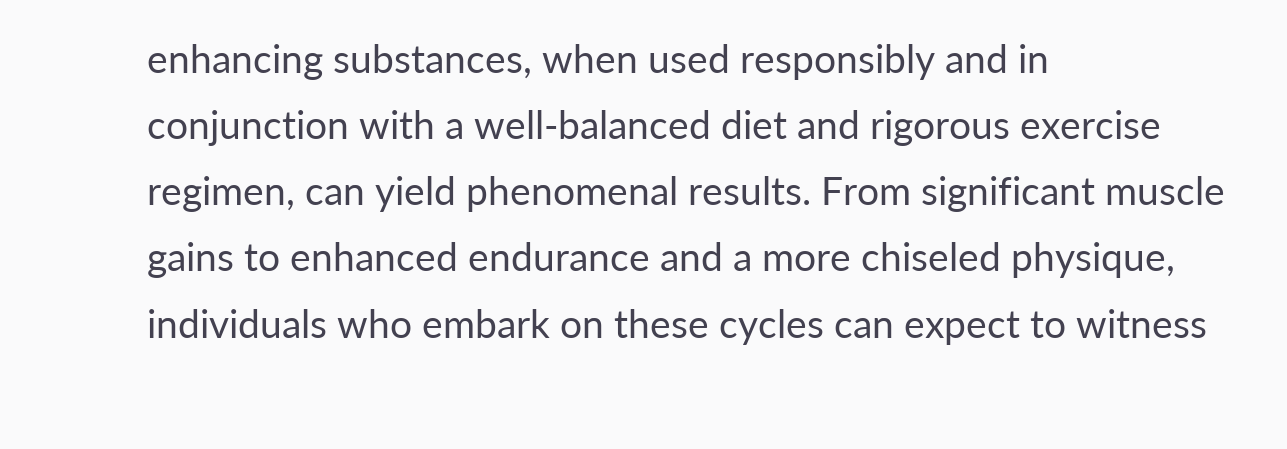enhancing substances, when used responsibly and in conjunction with a well-balanced diet and rigorous exercise regimen, can yield phenomenal results. From significant muscle gains to enhanced endurance and a more chiseled physique, individuals who embark on these cycles can expect to witness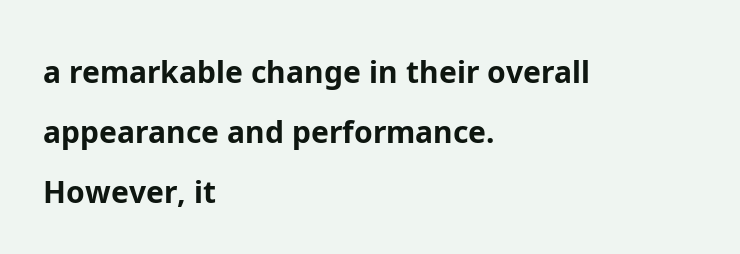a remarkable change in their overall appearance and performance. However, it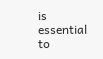is essential to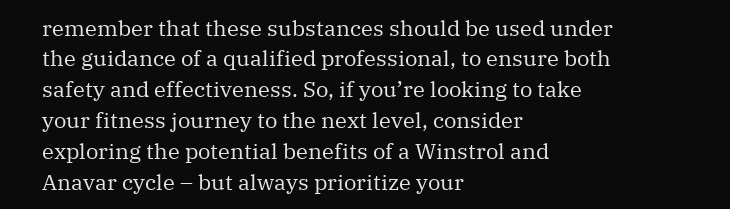remember that these substances should be used under the guidance of a qualified professional, to ensure both safety and effectiveness. So, if you’re looking to take your fitness journey to the next level, consider exploring the potential benefits of a Winstrol and Anavar cycle – but always prioritize your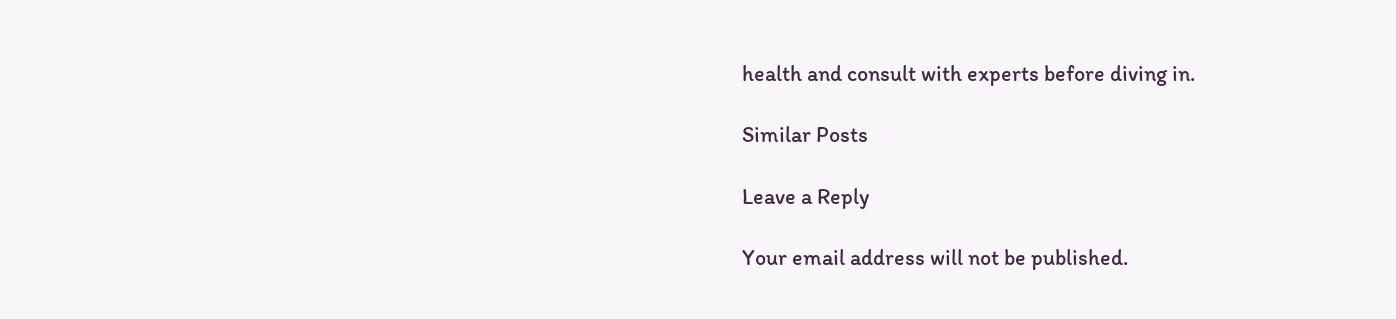health and consult with experts before diving in.

Similar Posts

Leave a Reply

Your email address will not be published.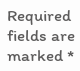Required fields are marked *